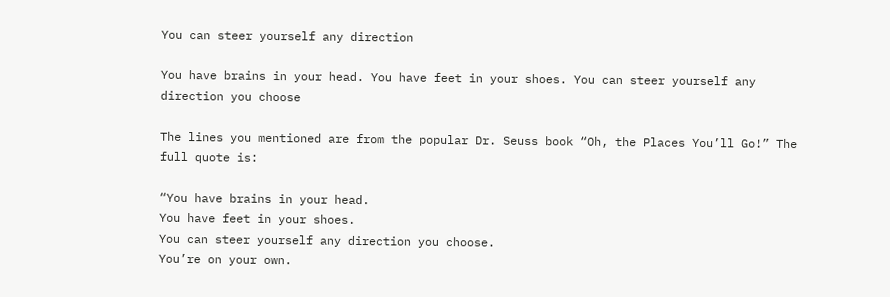You can steer yourself any direction

You have brains in your head. You have feet in your shoes. You can steer yourself any direction you choose

The lines you mentioned are from the popular Dr. Seuss book “Oh, the Places You’ll Go!” The full quote is:

“You have brains in your head.
You have feet in your shoes.
You can steer yourself any direction you choose.
You’re on your own.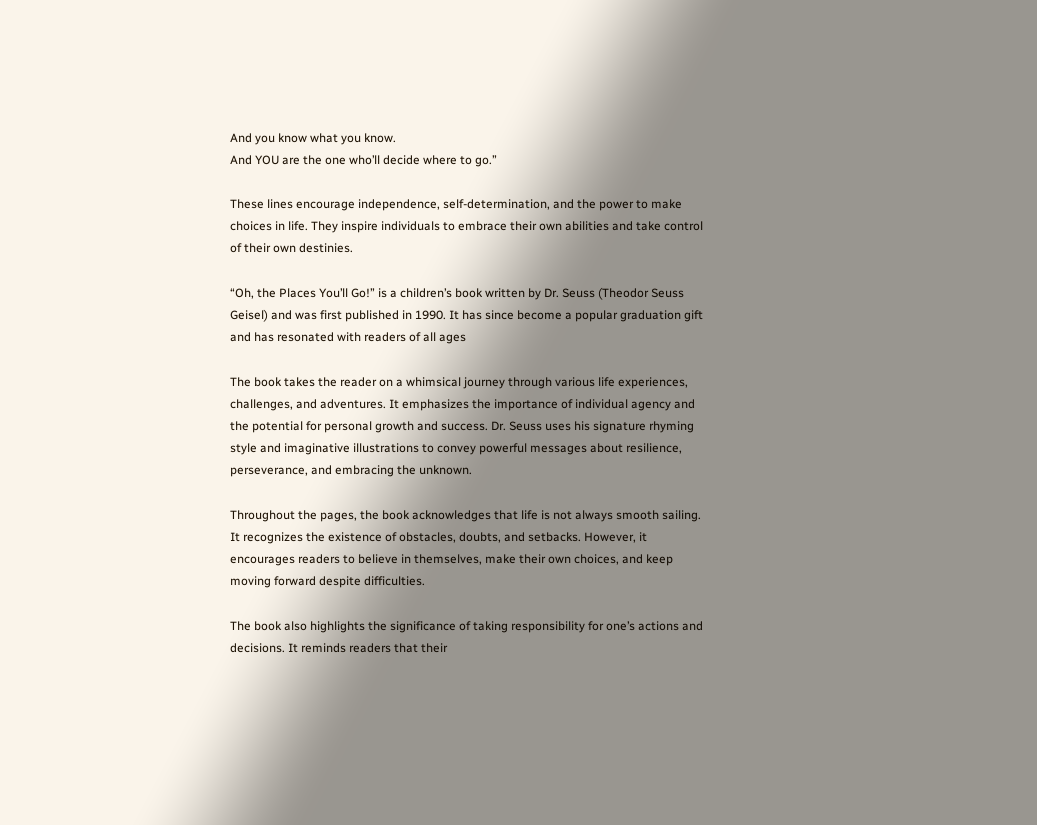And you know what you know.
And YOU are the one who’ll decide where to go.”

These lines encourage independence, self-determination, and the power to make choices in life. They inspire individuals to embrace their own abilities and take control of their own destinies.

“Oh, the Places You’ll Go!” is a children’s book written by Dr. Seuss (Theodor Seuss Geisel) and was first published in 1990. It has since become a popular graduation gift and has resonated with readers of all ages

The book takes the reader on a whimsical journey through various life experiences, challenges, and adventures. It emphasizes the importance of individual agency and the potential for personal growth and success. Dr. Seuss uses his signature rhyming style and imaginative illustrations to convey powerful messages about resilience, perseverance, and embracing the unknown.

Throughout the pages, the book acknowledges that life is not always smooth sailing. It recognizes the existence of obstacles, doubts, and setbacks. However, it encourages readers to believe in themselves, make their own choices, and keep moving forward despite difficulties.

The book also highlights the significance of taking responsibility for one’s actions and decisions. It reminds readers that their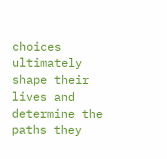choices ultimately shape their lives and determine the paths they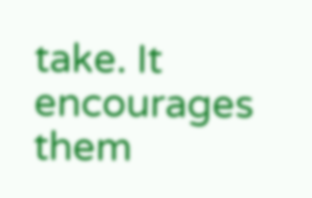take. It encourages them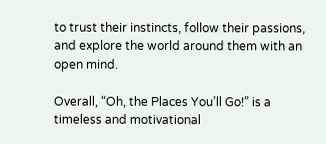to trust their instincts, follow their passions, and explore the world around them with an open mind.

Overall, “Oh, the Places You’ll Go!” is a timeless and motivational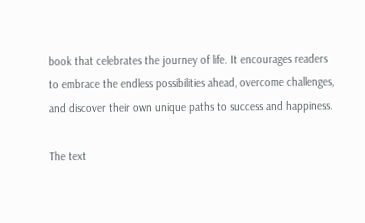book that celebrates the journey of life. It encourages readers to embrace the endless possibilities ahead, overcome challenges, and discover their own unique paths to success and happiness.

The text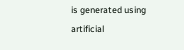is generated using artificial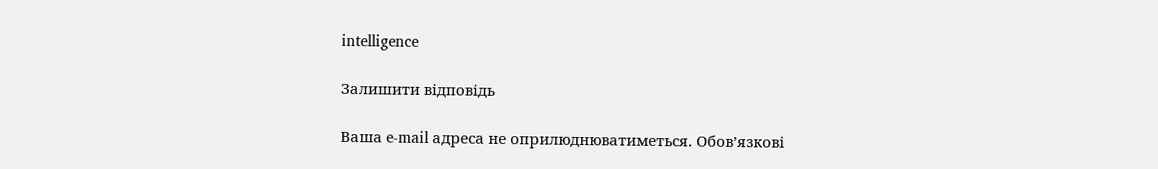intelligence

Залишити відповідь

Ваша e-mail адреса не оприлюднюватиметься. Обов’язкові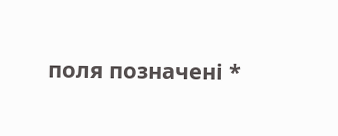поля позначені *